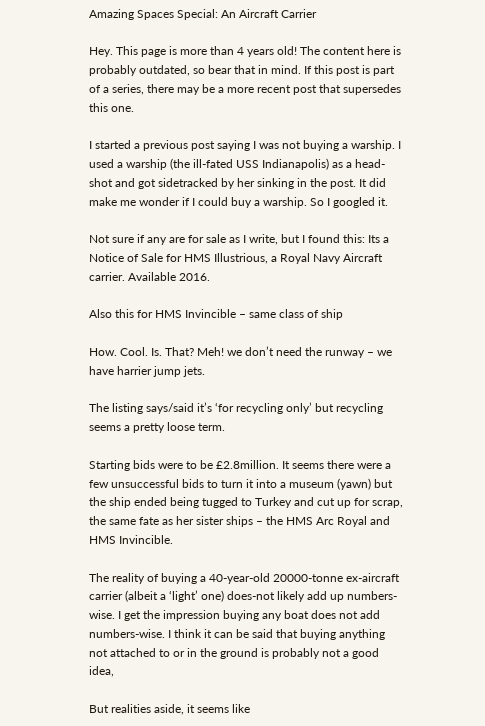Amazing Spaces Special: An Aircraft Carrier

Hey. This page is more than 4 years old! The content here is probably outdated, so bear that in mind. If this post is part of a series, there may be a more recent post that supersedes this one.

I started a previous post saying I was not buying a warship. I used a warship (the ill-fated USS Indianapolis) as a head-shot and got sidetracked by her sinking in the post. It did make me wonder if I could buy a warship. So I googled it.

Not sure if any are for sale as I write, but I found this: Its a Notice of Sale for HMS Illustrious, a Royal Navy Aircraft carrier. Available 2016.

Also this for HMS Invincible – same class of ship

How. Cool. Is. That? Meh! we don’t need the runway – we have harrier jump jets.

The listing says/said it’s ‘for recycling only’ but recycling seems a pretty loose term.

Starting bids were to be £2.8million. It seems there were a few unsuccessful bids to turn it into a museum (yawn) but the ship ended being tugged to Turkey and cut up for scrap, the same fate as her sister ships – the HMS Arc Royal and HMS Invincible.

The reality of buying a 40-year-old 20000-tonne ex-aircraft carrier (albeit a ‘light’ one) does-not likely add up numbers-wise. I get the impression buying any boat does not add numbers-wise. I think it can be said that buying anything not attached to or in the ground is probably not a good idea,

But realities aside, it seems like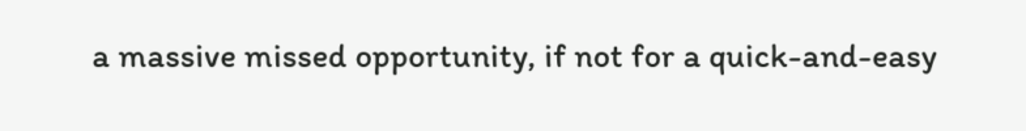a massive missed opportunity, if not for a quick-and-easy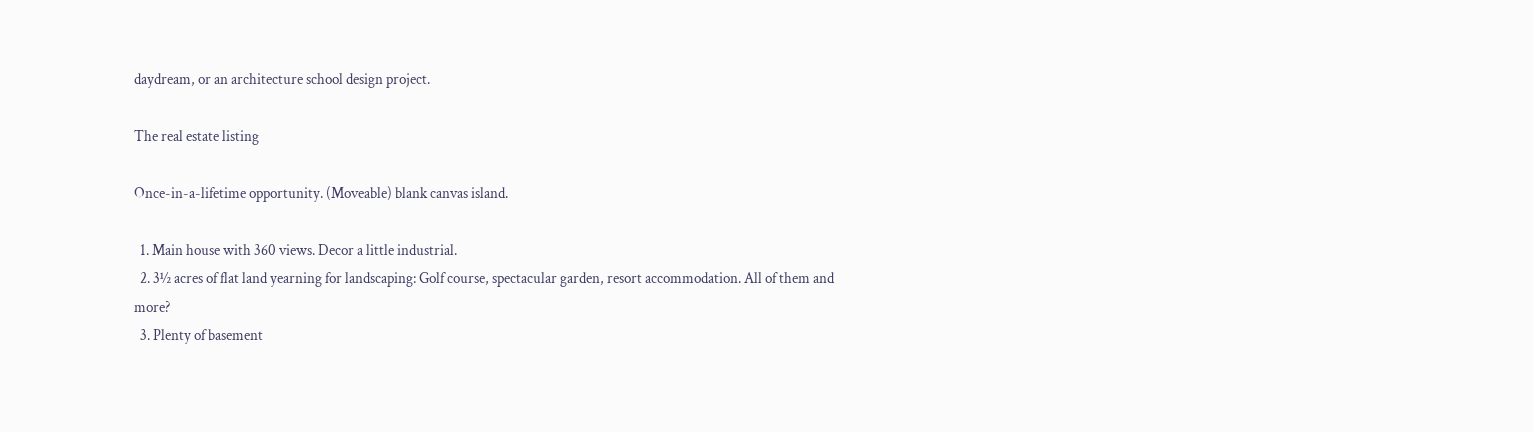daydream, or an architecture school design project.

The real estate listing

Once-in-a-lifetime opportunity. (Moveable) blank canvas island.

  1. Main house with 360 views. Decor a little industrial.
  2. 3½ acres of flat land yearning for landscaping: Golf course, spectacular garden, resort accommodation. All of them and more?
  3. Plenty of basement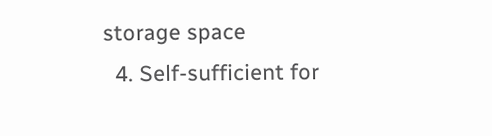storage space
  4. Self-sufficient for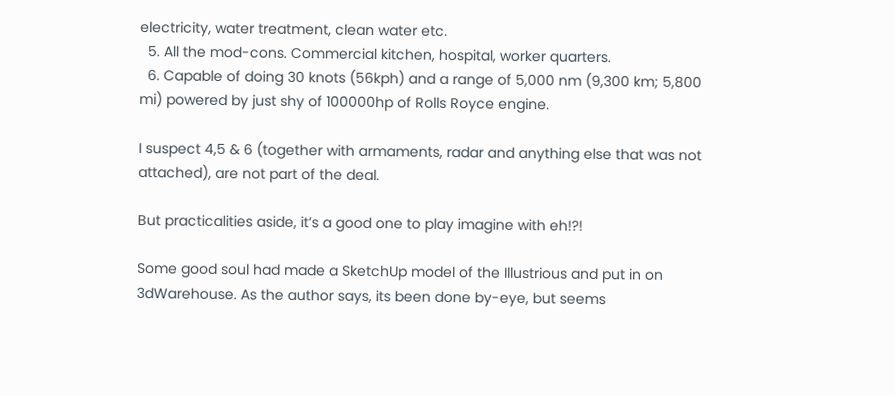electricity, water treatment, clean water etc.
  5. All the mod-cons. Commercial kitchen, hospital, worker quarters.
  6. Capable of doing 30 knots (56kph) and a range of 5,000 nm (9,300 km; 5,800 mi) powered by just shy of 100000hp of Rolls Royce engine.

I suspect 4,5 & 6 (together with armaments, radar and anything else that was not attached), are not part of the deal.

But practicalities aside, it’s a good one to play imagine with eh!?!

Some good soul had made a SketchUp model of the Illustrious and put in on 3dWarehouse. As the author says, its been done by-eye, but seems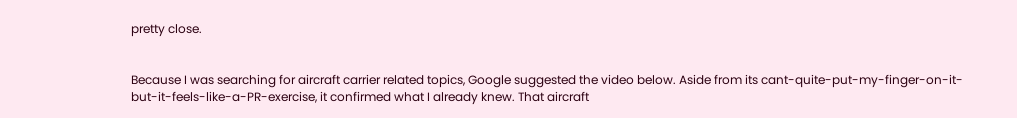pretty close.


Because I was searching for aircraft carrier related topics, Google suggested the video below. Aside from its cant-quite-put-my-finger-on-it-but-it-feels-like-a-PR-exercise, it confirmed what I already knew. That aircraft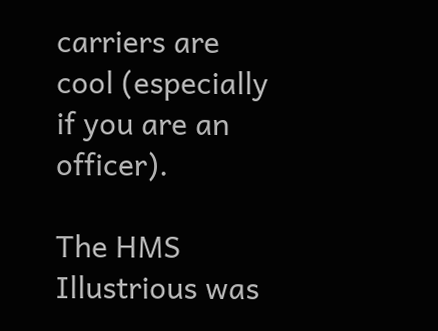carriers are cool (especially if you are an officer).

The HMS Illustrious was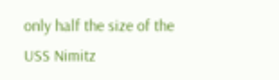only half the size of the USS Nimitz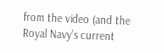from the video (and the Royal Navy’s current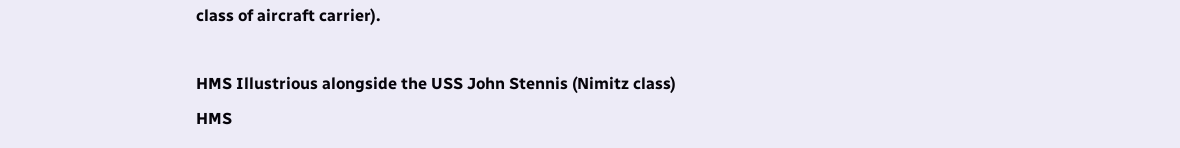class of aircraft carrier).

HMS Illustrious alongside the USS John Stennis (Nimitz class)
HMS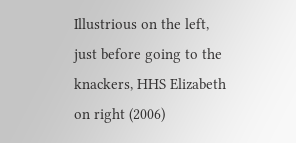Illustrious on the left, just before going to the knackers, HHS Elizabeth on right (2006)